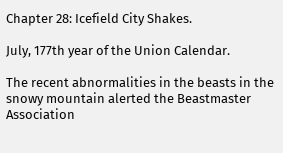Chapter 28: Icefield City Shakes.

July, 177th year of the Union Calendar.

The recent abnormalities in the beasts in the snowy mountain alerted the Beastmaster Association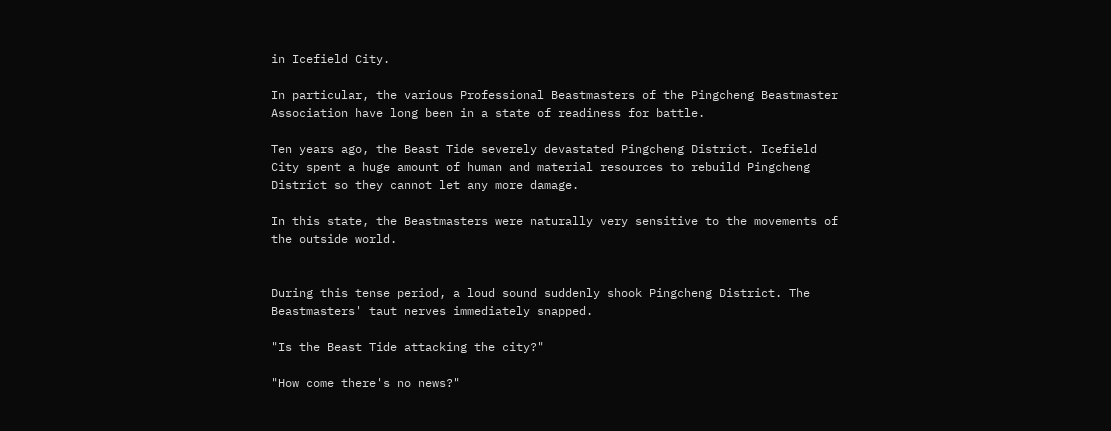in Icefield City.

In particular, the various Professional Beastmasters of the Pingcheng Beastmaster Association have long been in a state of readiness for battle.

Ten years ago, the Beast Tide severely devastated Pingcheng District. Icefield City spent a huge amount of human and material resources to rebuild Pingcheng District so they cannot let any more damage.

In this state, the Beastmasters were naturally very sensitive to the movements of the outside world.


During this tense period, a loud sound suddenly shook Pingcheng District. The Beastmasters' taut nerves immediately snapped.

"Is the Beast Tide attacking the city?"

"How come there's no news?"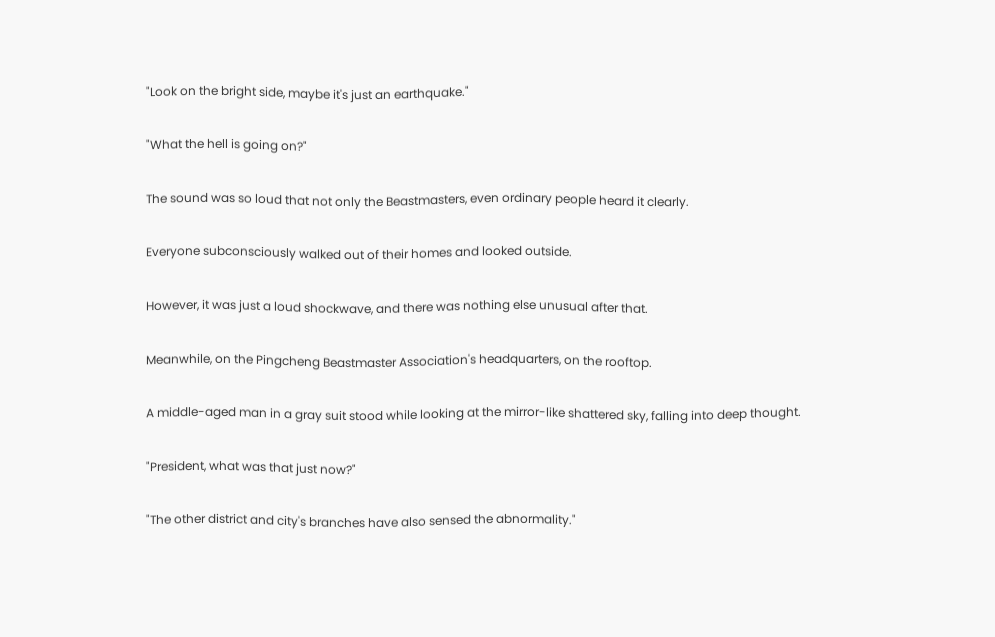"Look on the bright side, maybe it's just an earthquake."

"What the hell is going on?"

The sound was so loud that not only the Beastmasters, even ordinary people heard it clearly.

Everyone subconsciously walked out of their homes and looked outside.

However, it was just a loud shockwave, and there was nothing else unusual after that.

Meanwhile, on the Pingcheng Beastmaster Association's headquarters, on the rooftop.

A middle-aged man in a gray suit stood while looking at the mirror-like shattered sky, falling into deep thought.

"President, what was that just now?"

"The other district and city's branches have also sensed the abnormality."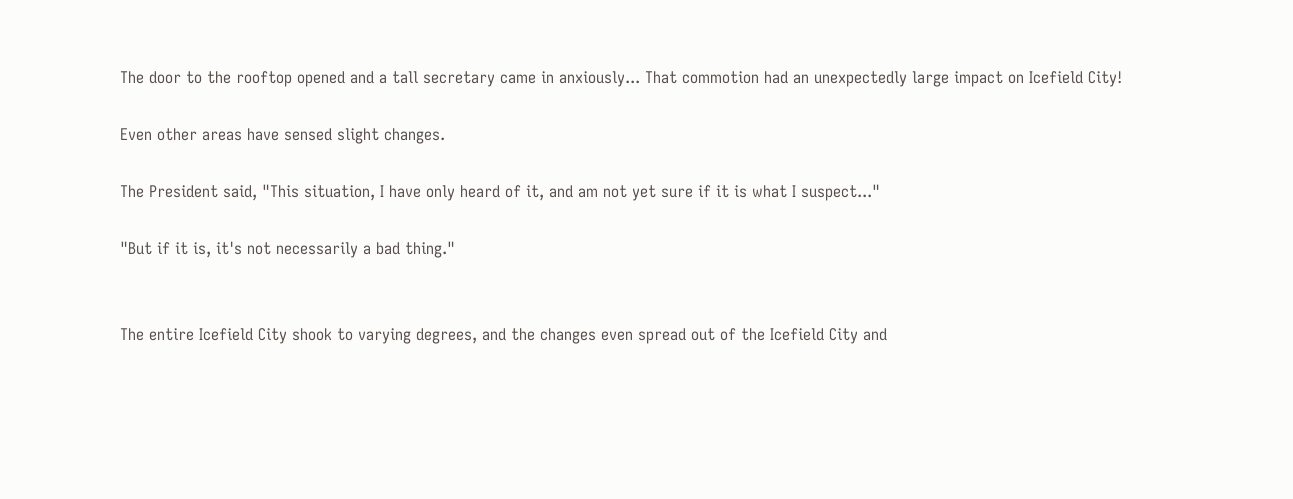The door to the rooftop opened and a tall secretary came in anxiously... That commotion had an unexpectedly large impact on Icefield City!

Even other areas have sensed slight changes.

The President said, "This situation, I have only heard of it, and am not yet sure if it is what I suspect..."

"But if it is, it's not necessarily a bad thing."


The entire Icefield City shook to varying degrees, and the changes even spread out of the Icefield City and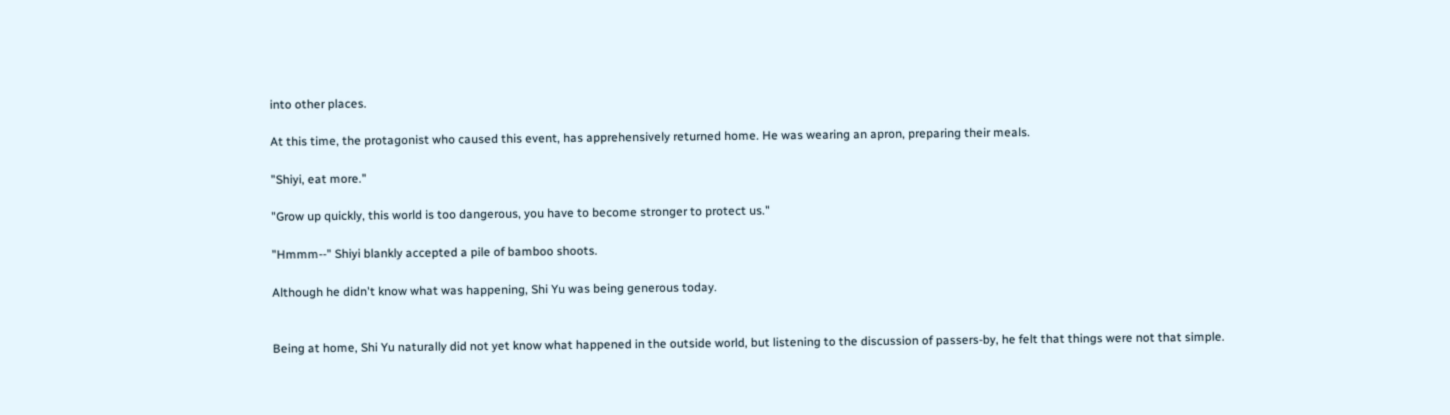into other places.

At this time, the protagonist who caused this event, has apprehensively returned home. He was wearing an apron, preparing their meals.

"Shiyi, eat more."

"Grow up quickly, this world is too dangerous, you have to become stronger to protect us."

"Hmmm--" Shiyi blankly accepted a pile of bamboo shoots.

Although he didn't know what was happening, Shi Yu was being generous today.


Being at home, Shi Yu naturally did not yet know what happened in the outside world, but listening to the discussion of passers-by, he felt that things were not that simple.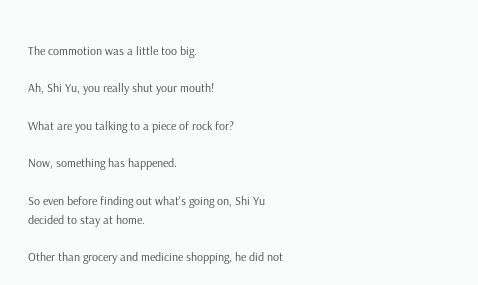The commotion was a little too big.

Ah, Shi Yu, you really shut your mouth!

What are you talking to a piece of rock for?

Now, something has happened.

So even before finding out what's going on, Shi Yu decided to stay at home.

Other than grocery and medicine shopping, he did not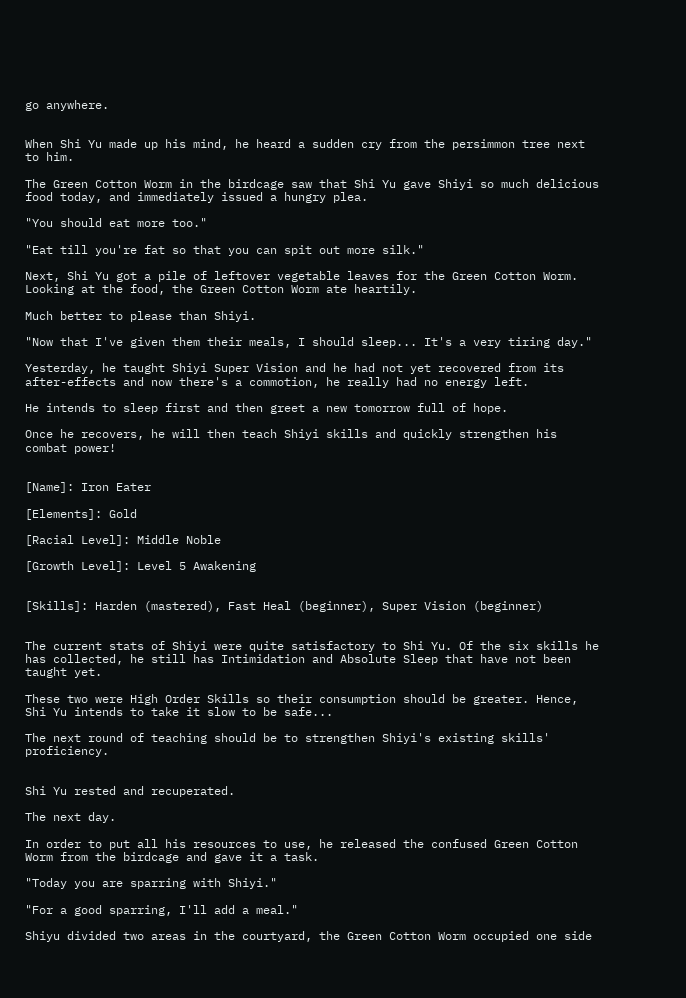go anywhere.


When Shi Yu made up his mind, he heard a sudden cry from the persimmon tree next to him.

The Green Cotton Worm in the birdcage saw that Shi Yu gave Shiyi so much delicious food today, and immediately issued a hungry plea.

"You should eat more too."

"Eat till you're fat so that you can spit out more silk."

Next, Shi Yu got a pile of leftover vegetable leaves for the Green Cotton Worm. Looking at the food, the Green Cotton Worm ate heartily.

Much better to please than Shiyi.

"Now that I've given them their meals, I should sleep... It's a very tiring day."

Yesterday, he taught Shiyi Super Vision and he had not yet recovered from its after-effects and now there's a commotion, he really had no energy left.

He intends to sleep first and then greet a new tomorrow full of hope.

Once he recovers, he will then teach Shiyi skills and quickly strengthen his combat power!


[Name]: Iron Eater

[Elements]: Gold

[Racial Level]: Middle Noble

[Growth Level]: Level 5 Awakening


[Skills]: Harden (mastered), Fast Heal (beginner), Super Vision (beginner)


The current stats of Shiyi were quite satisfactory to Shi Yu. Of the six skills he has collected, he still has Intimidation and Absolute Sleep that have not been taught yet.

These two were High Order Skills so their consumption should be greater. Hence, Shi Yu intends to take it slow to be safe...

The next round of teaching should be to strengthen Shiyi's existing skills' proficiency.


Shi Yu rested and recuperated.

The next day.

In order to put all his resources to use, he released the confused Green Cotton Worm from the birdcage and gave it a task.

"Today you are sparring with Shiyi."

"For a good sparring, I'll add a meal."

Shiyu divided two areas in the courtyard, the Green Cotton Worm occupied one side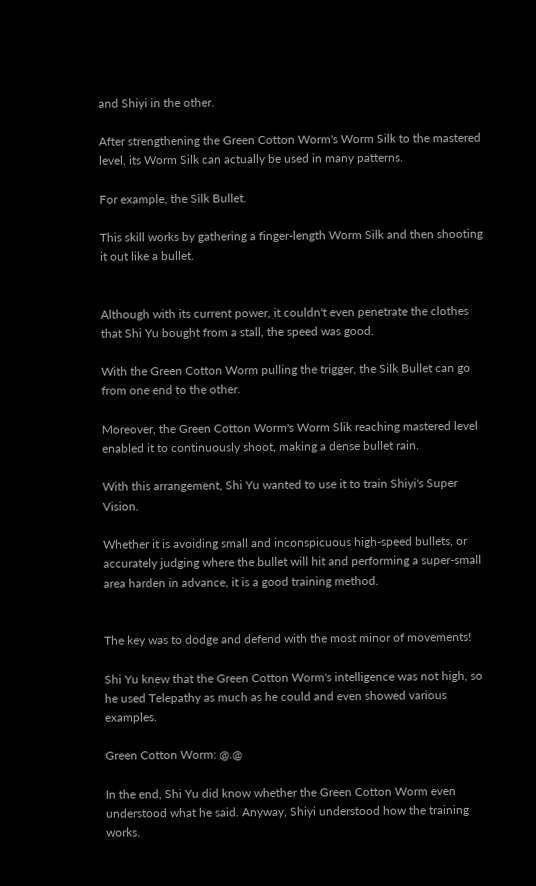and Shiyi in the other.

After strengthening the Green Cotton Worm's Worm Silk to the mastered level, its Worm Silk can actually be used in many patterns.

For example, the Silk Bullet.

This skill works by gathering a finger-length Worm Silk and then shooting it out like a bullet.


Although with its current power, it couldn't even penetrate the clothes that Shi Yu bought from a stall, the speed was good.

With the Green Cotton Worm pulling the trigger, the Silk Bullet can go from one end to the other.

Moreover, the Green Cotton Worm's Worm Slik reaching mastered level enabled it to continuously shoot, making a dense bullet rain.

With this arrangement, Shi Yu wanted to use it to train Shiyi's Super Vision.

Whether it is avoiding small and inconspicuous high-speed bullets, or accurately judging where the bullet will hit and performing a super-small area harden in advance, it is a good training method.


The key was to dodge and defend with the most minor of movements!

Shi Yu knew that the Green Cotton Worm's intelligence was not high, so he used Telepathy as much as he could and even showed various examples.

Green Cotton Worm: @.@

In the end, Shi Yu did know whether the Green Cotton Worm even understood what he said. Anyway, Shiyi understood how the training works.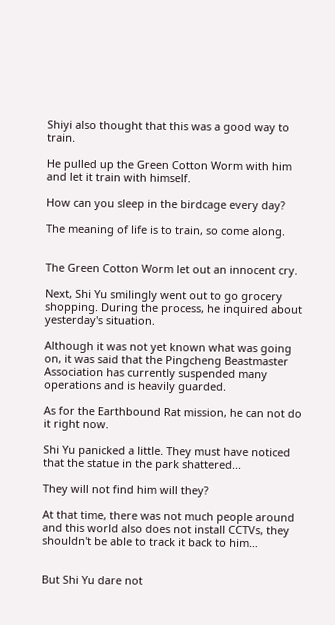Shiyi also thought that this was a good way to train.

He pulled up the Green Cotton Worm with him and let it train with himself.

How can you sleep in the birdcage every day?

The meaning of life is to train, so come along.


The Green Cotton Worm let out an innocent cry.

Next, Shi Yu smilingly went out to go grocery shopping. During the process, he inquired about yesterday's situation.

Although it was not yet known what was going on, it was said that the Pingcheng Beastmaster Association has currently suspended many operations and is heavily guarded.

As for the Earthbound Rat mission, he can not do it right now.

Shi Yu panicked a little. They must have noticed that the statue in the park shattered...

They will not find him will they?

At that time, there was not much people around and this world also does not install CCTVs, they shouldn't be able to track it back to him…


But Shi Yu dare not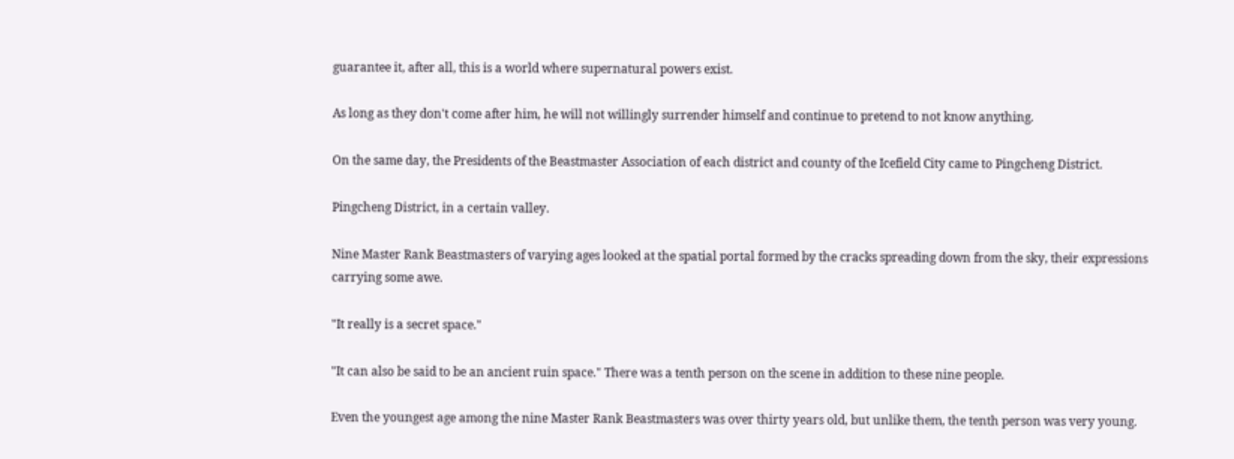guarantee it, after all, this is a world where supernatural powers exist.

As long as they don't come after him, he will not willingly surrender himself and continue to pretend to not know anything.

On the same day, the Presidents of the Beastmaster Association of each district and county of the Icefield City came to Pingcheng District.

Pingcheng District, in a certain valley.

Nine Master Rank Beastmasters of varying ages looked at the spatial portal formed by the cracks spreading down from the sky, their expressions carrying some awe.

"It really is a secret space."

"It can also be said to be an ancient ruin space." There was a tenth person on the scene in addition to these nine people.

Even the youngest age among the nine Master Rank Beastmasters was over thirty years old, but unlike them, the tenth person was very young.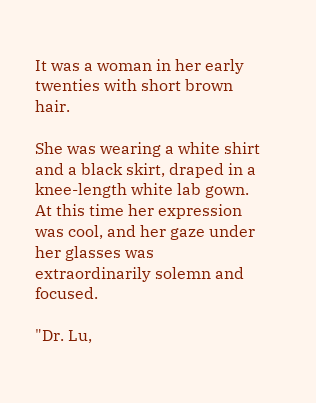It was a woman in her early twenties with short brown hair.

She was wearing a white shirt and a black skirt, draped in a knee-length white lab gown. At this time her expression was cool, and her gaze under her glasses was extraordinarily solemn and focused.

"Dr. Lu,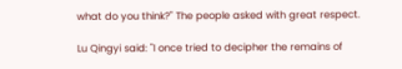what do you think?" The people asked with great respect.

Lu Qingyi said: "I once tried to decipher the remains of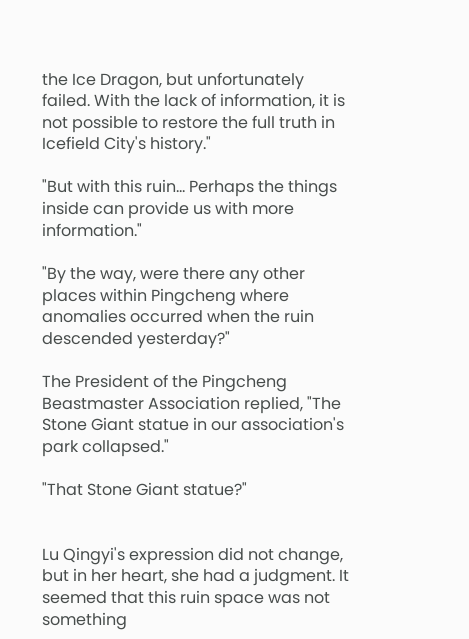the Ice Dragon, but unfortunately failed. With the lack of information, it is not possible to restore the full truth in Icefield City's history."

"But with this ruin... Perhaps the things inside can provide us with more information."

"By the way, were there any other places within Pingcheng where anomalies occurred when the ruin descended yesterday?"

The President of the Pingcheng Beastmaster Association replied, "The Stone Giant statue in our association's park collapsed."

"That Stone Giant statue?"


Lu Qingyi's expression did not change, but in her heart, she had a judgment. It seemed that this ruin space was not something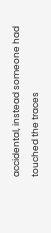accidental, instead someone had touched the traces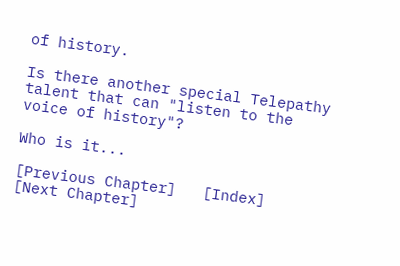of history.

Is there another special Telepathy talent that can "listen to the voice of history"?

Who is it...

[Previous Chapter]   [Index]   [Next Chapter]